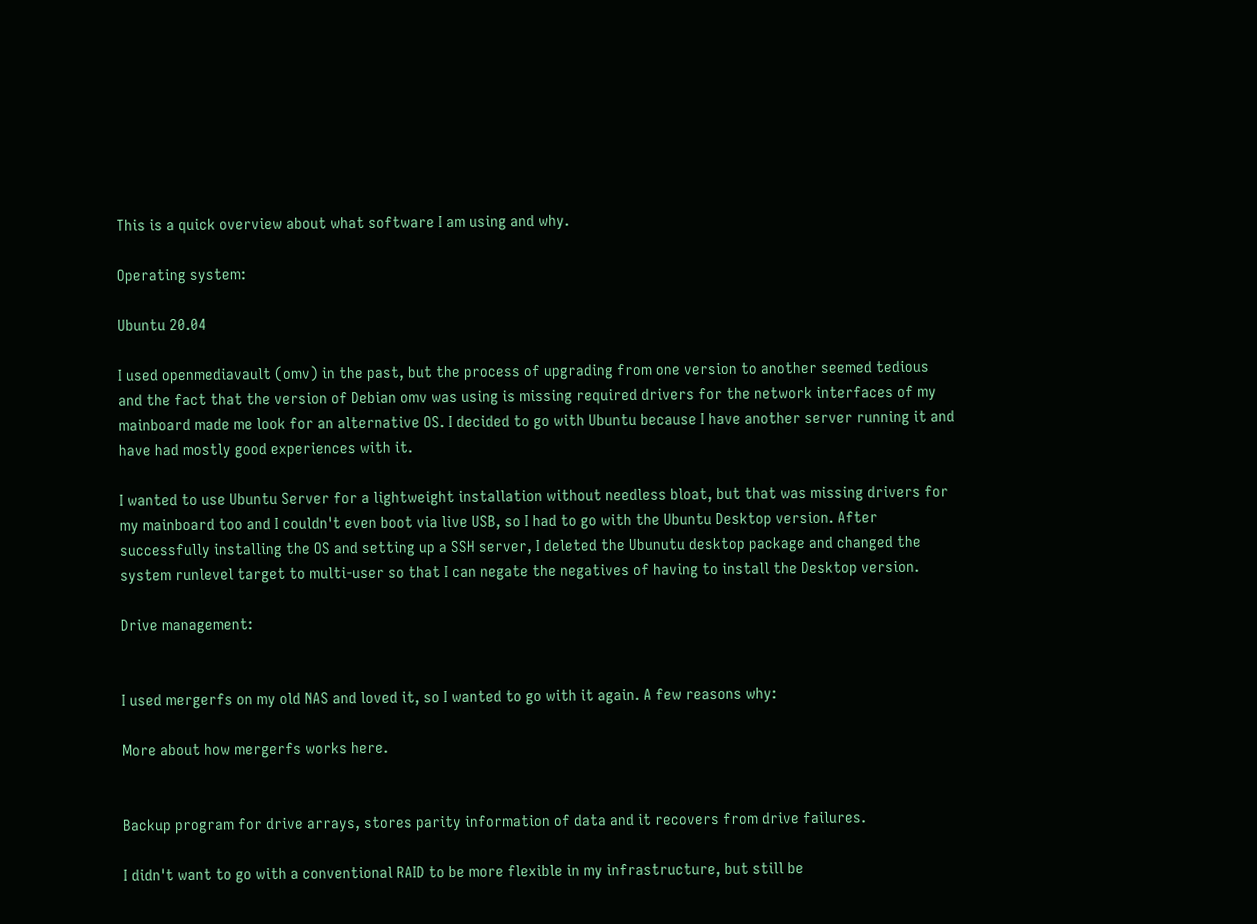This is a quick overview about what software I am using and why.

Operating system:

Ubuntu 20.04

I used openmediavault (omv) in the past, but the process of upgrading from one version to another seemed tedious and the fact that the version of Debian omv was using is missing required drivers for the network interfaces of my mainboard made me look for an alternative OS. I decided to go with Ubuntu because I have another server running it and have had mostly good experiences with it.

I wanted to use Ubuntu Server for a lightweight installation without needless bloat, but that was missing drivers for my mainboard too and I couldn't even boot via live USB, so I had to go with the Ubuntu Desktop version. After successfully installing the OS and setting up a SSH server, I deleted the Ubunutu desktop package and changed the system runlevel target to multi-user so that I can negate the negatives of having to install the Desktop version.

Drive management:


I used mergerfs on my old NAS and loved it, so I wanted to go with it again. A few reasons why:

More about how mergerfs works here.


Backup program for drive arrays, stores parity information of data and it recovers from drive failures.

I didn't want to go with a conventional RAID to be more flexible in my infrastructure, but still be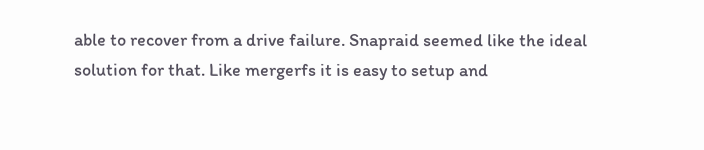able to recover from a drive failure. Snapraid seemed like the ideal solution for that. Like mergerfs it is easy to setup and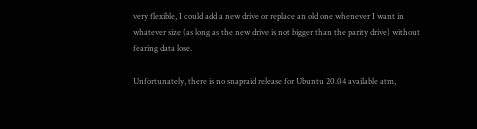very flexible, I could add a new drive or replace an old one whenever I want in whatever size (as long as the new drive is not bigger than the parity drive) without fearing data lose.

Unfortunately, there is no snapraid release for Ubuntu 20.04 available atm,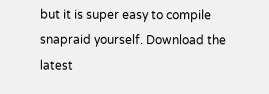but it is super easy to compile snapraid yourself. Download the latest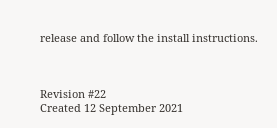release and follow the install instructions.



Revision #22
Created 12 September 2021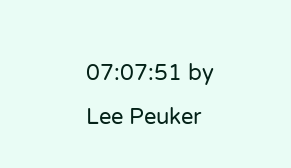07:07:51 by Lee Peuker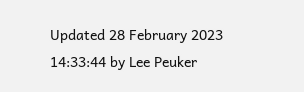Updated 28 February 2023 14:33:44 by Lee Peuker